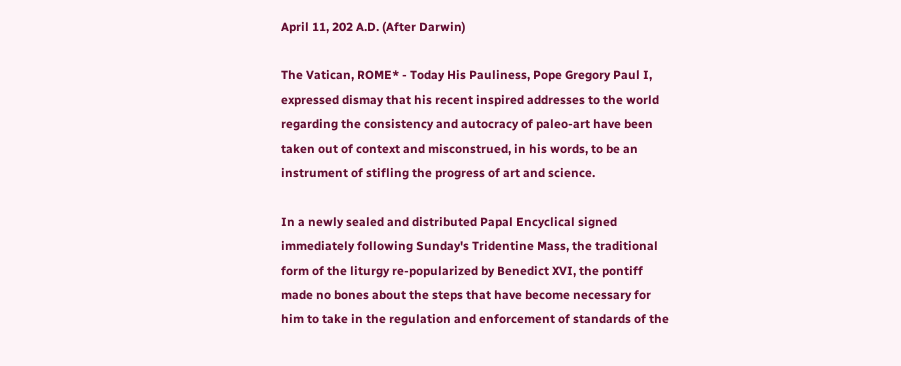April 11, 202 A.D. (After Darwin)

The Vatican, ROME* - Today His Pauliness, Pope Gregory Paul I, expressed dismay that his recent inspired addresses to the world regarding the consistency and autocracy of paleo-art have been taken out of context and misconstrued, in his words, to be an instrument of stifling the progress of art and science.

In a newly sealed and distributed Papal Encyclical signed immediately following Sunday's Tridentine Mass, the traditional form of the liturgy re-popularized by Benedict XVI, the pontiff made no bones about the steps that have become necessary for him to take in the regulation and enforcement of standards of the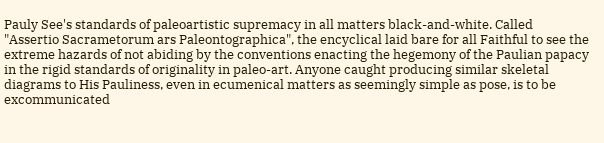Pauly See's standards of paleoartistic supremacy in all matters black-and-white. Called "Assertio Sacrametorum ars Paleontographica", the encyclical laid bare for all Faithful to see the extreme hazards of not abiding by the conventions enacting the hegemony of the Paulian papacy in the rigid standards of originality in paleo-art. Anyone caught producing similar skeletal diagrams to His Pauliness, even in ecumenical matters as seemingly simple as pose, is to be excommunicated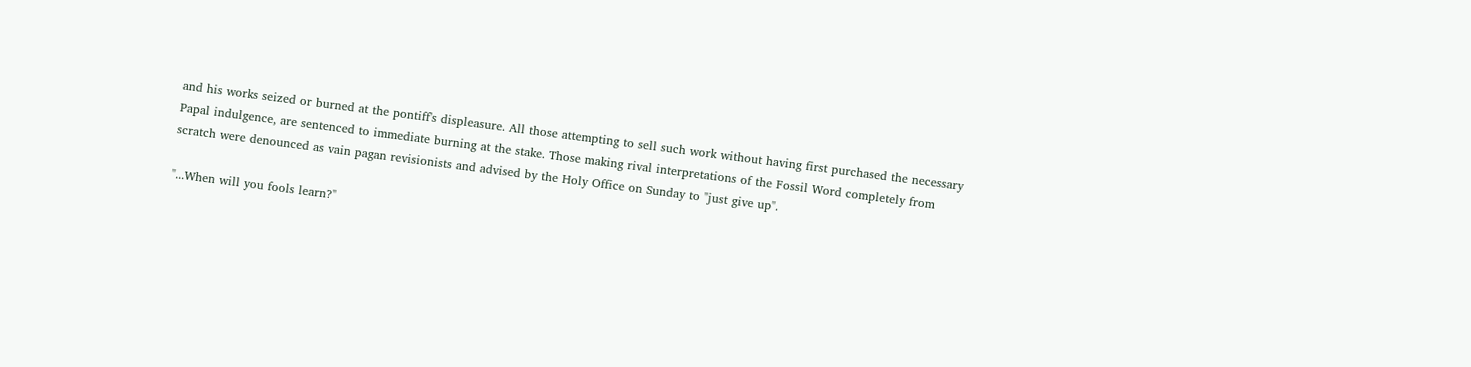and his works seized or burned at the pontiff's displeasure. All those attempting to sell such work without having first purchased the necessary Papal indulgence, are sentenced to immediate burning at the stake. Those making rival interpretations of the Fossil Word completely from scratch were denounced as vain pagan revisionists and advised by the Holy Office on Sunday to "just give up".

"...When will you fools learn?"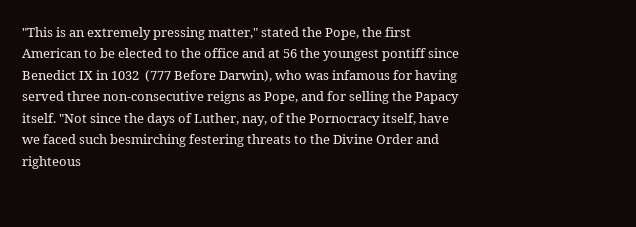"This is an extremely pressing matter," stated the Pope, the first American to be elected to the office and at 56 the youngest pontiff since Benedict IX in 1032  (777 Before Darwin), who was infamous for having served three non-consecutive reigns as Pope, and for selling the Papacy itself. "Not since the days of Luther, nay, of the Pornocracy itself, have we faced such besmirching festering threats to the Divine Order and righteous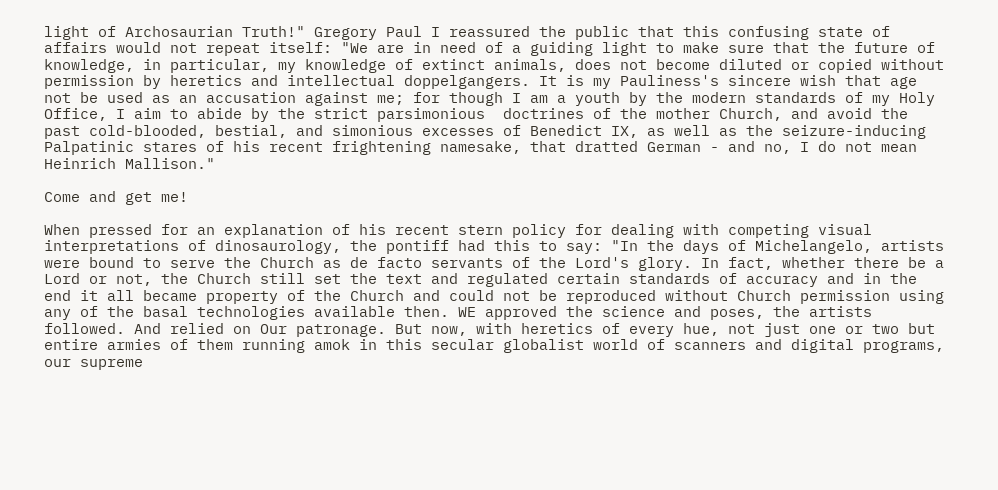light of Archosaurian Truth!" Gregory Paul I reassured the public that this confusing state of affairs would not repeat itself: "We are in need of a guiding light to make sure that the future of knowledge, in particular, my knowledge of extinct animals, does not become diluted or copied without permission by heretics and intellectual doppelgangers. It is my Pauliness's sincere wish that age not be used as an accusation against me; for though I am a youth by the modern standards of my Holy Office, I aim to abide by the strict parsimonious  doctrines of the mother Church, and avoid the past cold-blooded, bestial, and simonious excesses of Benedict IX, as well as the seizure-inducing Palpatinic stares of his recent frightening namesake, that dratted German - and no, I do not mean Heinrich Mallison."

Come and get me!

When pressed for an explanation of his recent stern policy for dealing with competing visual interpretations of dinosaurology, the pontiff had this to say: "In the days of Michelangelo, artists were bound to serve the Church as de facto servants of the Lord's glory. In fact, whether there be a Lord or not, the Church still set the text and regulated certain standards of accuracy and in the end it all became property of the Church and could not be reproduced without Church permission using any of the basal technologies available then. WE approved the science and poses, the artists followed. And relied on Our patronage. But now, with heretics of every hue, not just one or two but entire armies of them running amok in this secular globalist world of scanners and digital programs, our supreme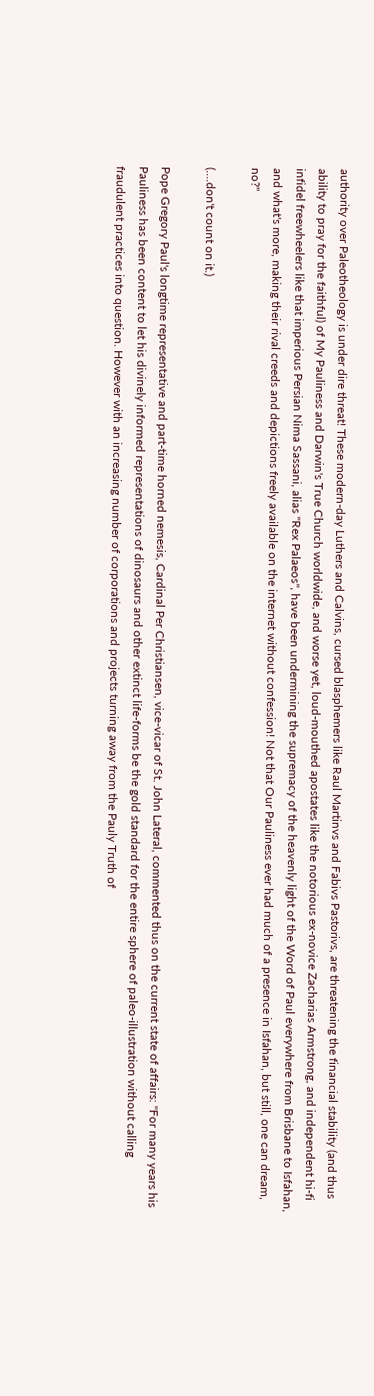authority over Paleotheology is under dire threat! These modern-day Luthers and Calvins, cursed blasphemers like Raul Martinvs and Fabivs Pastorivs, are threatening the financial stability (and thus ability to pray for the faithful) of My Pauliness and Darwin's True Church worldwide, and worse yet, loud-mouthed apostates like the notorious ex-novice Zacharias Armstrong, and independent hi-fi infidel freewheelers like that imperious Persian Nima Sassani, alias "Rex Palaeos", have been undermining the supremacy of the heavenly light of the Word of Paul everywhere from Brisbane to Isfahan, and what's more, making their rival creeds and depictions freely available on the internet without confession! Not that Our Pauliness ever had much of a presence in Isfahan, but still, one can dream, no?"

(....don't count on it.)

Pope Gregory Paul's longtime representative and part-time horned nemesis, Cardinal Per Christiansen, vice-vicar of St. John Lateral, commented thus on the current state of affairs: "For many years his Pauliness has been content to let his divinely informed representations of dinosaurs and other extinct life-forms be the gold standard for the entire sphere of paleo-illustration without calling fraudulent practices into question. However with an increasing number of corporations and projects turning away from the Pauly Truth of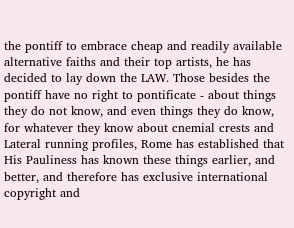the pontiff to embrace cheap and readily available alternative faiths and their top artists, he has decided to lay down the LAW. Those besides the pontiff have no right to pontificate - about things they do not know, and even things they do know, for whatever they know about cnemial crests and Lateral running profiles, Rome has established that His Pauliness has known these things earlier, and better, and therefore has exclusive international copyright and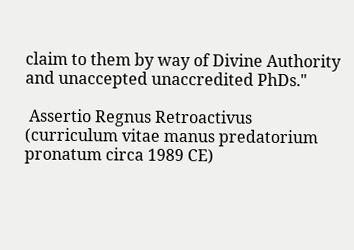claim to them by way of Divine Authority and unaccepted unaccredited PhDs."

 Assertio Regnus Retroactivus (curriculum vitae manus predatorium pronatum circa 1989 CE)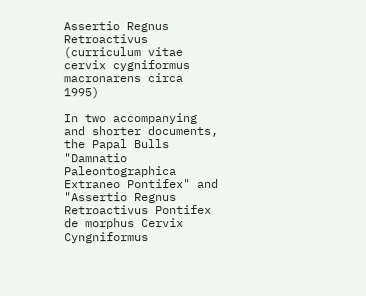Assertio Regnus Retroactivus (curriculum vitae cervix cygniformus macronarens circa 1995)

In two accompanying and shorter documents, the Papal Bulls "Damnatio Paleontographica Extraneo Pontifex" and "Assertio Regnus Retroactivus Pontifex de morphus Cervix Cyngniformus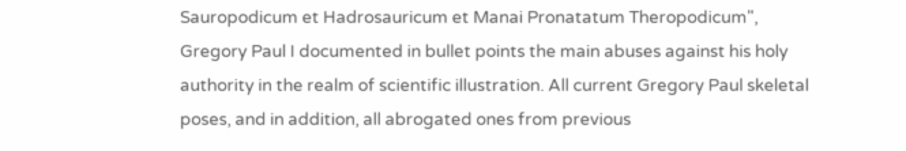Sauropodicum et Hadrosauricum et Manai Pronatatum Theropodicum", Gregory Paul I documented in bullet points the main abuses against his holy authority in the realm of scientific illustration. All current Gregory Paul skeletal poses, and in addition, all abrogated ones from previous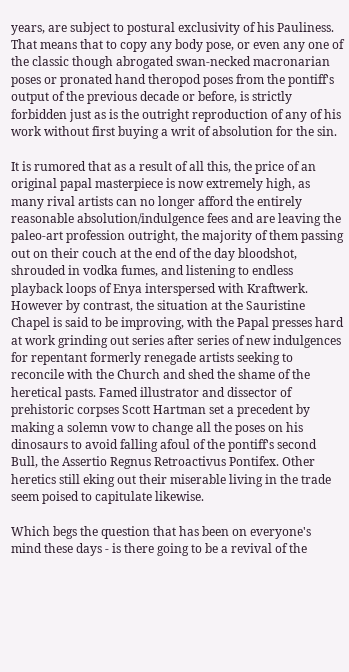years, are subject to postural exclusivity of his Pauliness. That means that to copy any body pose, or even any one of the classic though abrogated swan-necked macronarian poses or pronated hand theropod poses from the pontiff's output of the previous decade or before, is strictly forbidden just as is the outright reproduction of any of his work without first buying a writ of absolution for the sin.

It is rumored that as a result of all this, the price of an original papal masterpiece is now extremely high, as many rival artists can no longer afford the entirely reasonable absolution/indulgence fees and are leaving the paleo-art profession outright, the majority of them passing out on their couch at the end of the day bloodshot, shrouded in vodka fumes, and listening to endless playback loops of Enya interspersed with Kraftwerk. However by contrast, the situation at the Sauristine Chapel is said to be improving, with the Papal presses hard at work grinding out series after series of new indulgences for repentant formerly renegade artists seeking to reconcile with the Church and shed the shame of the heretical pasts. Famed illustrator and dissector of prehistoric corpses Scott Hartman set a precedent by making a solemn vow to change all the poses on his dinosaurs to avoid falling afoul of the pontiff's second Bull, the Assertio Regnus Retroactivus Pontifex. Other heretics still eking out their miserable living in the trade seem poised to capitulate likewise.

Which begs the question that has been on everyone's mind these days - is there going to be a revival of the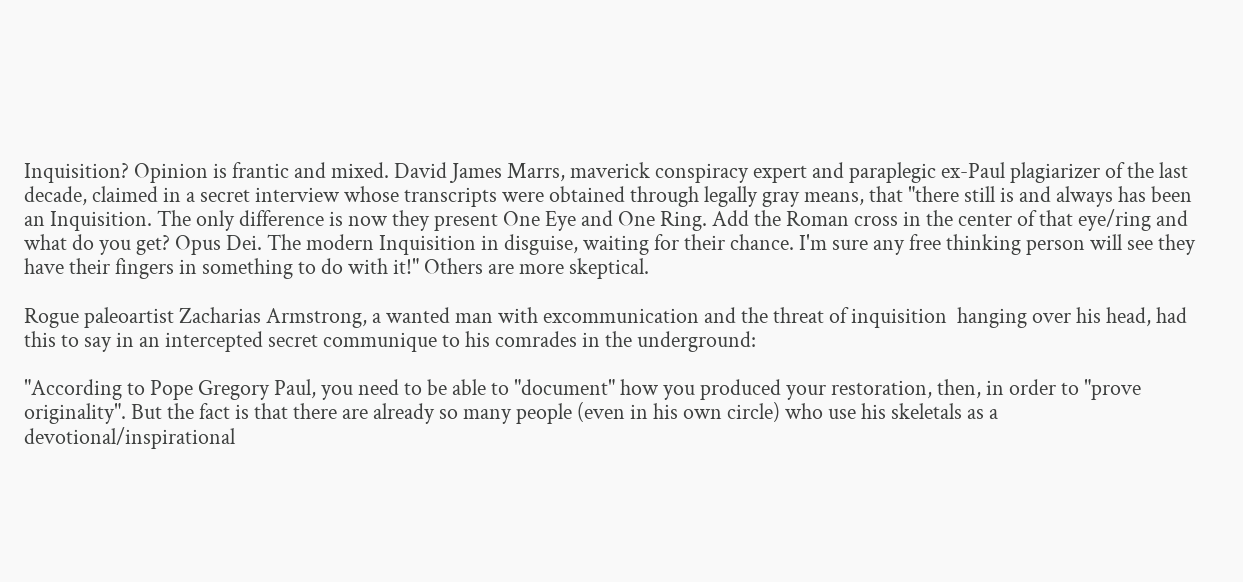Inquisition? Opinion is frantic and mixed. David James Marrs, maverick conspiracy expert and paraplegic ex-Paul plagiarizer of the last decade, claimed in a secret interview whose transcripts were obtained through legally gray means, that "there still is and always has been an Inquisition. The only difference is now they present One Eye and One Ring. Add the Roman cross in the center of that eye/ring and what do you get? Opus Dei. The modern Inquisition in disguise, waiting for their chance. I'm sure any free thinking person will see they have their fingers in something to do with it!" Others are more skeptical.

Rogue paleoartist Zacharias Armstrong, a wanted man with excommunication and the threat of inquisition  hanging over his head, had this to say in an intercepted secret communique to his comrades in the underground:

"According to Pope Gregory Paul, you need to be able to "document" how you produced your restoration, then, in order to "prove originality". But the fact is that there are already so many people (even in his own circle) who use his skeletals as a devotional/inspirational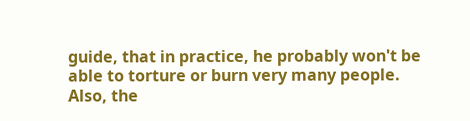guide, that in practice, he probably won't be able to torture or burn very many people. Also, the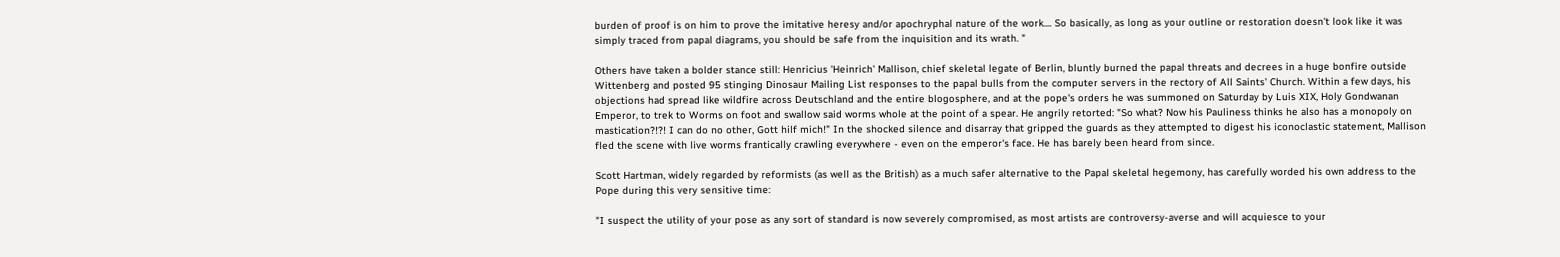burden of proof is on him to prove the imitative heresy and/or apochryphal nature of the work.... So basically, as long as your outline or restoration doesn't look like it was simply traced from papal diagrams, you should be safe from the inquisition and its wrath. "

Others have taken a bolder stance still: Henricius 'Heinrich' Mallison, chief skeletal legate of Berlin, bluntly burned the papal threats and decrees in a huge bonfire outside Wittenberg and posted 95 stinging Dinosaur Mailing List responses to the papal bulls from the computer servers in the rectory of All Saints' Church. Within a few days, his objections had spread like wildfire across Deutschland and the entire blogosphere, and at the pope's orders he was summoned on Saturday by Luis XIX, Holy Gondwanan Emperor, to trek to Worms on foot and swallow said worms whole at the point of a spear. He angrily retorted: "So what? Now his Pauliness thinks he also has a monopoly on mastication?!?! I can do no other, Gott hilf mich!" In the shocked silence and disarray that gripped the guards as they attempted to digest his iconoclastic statement, Mallison fled the scene with live worms frantically crawling everywhere - even on the emperor's face. He has barely been heard from since.

Scott Hartman, widely regarded by reformists (as well as the British) as a much safer alternative to the Papal skeletal hegemony, has carefully worded his own address to the Pope during this very sensitive time:

"I suspect the utility of your pose as any sort of standard is now severely compromised, as most artists are controversy-averse and will acquiesce to your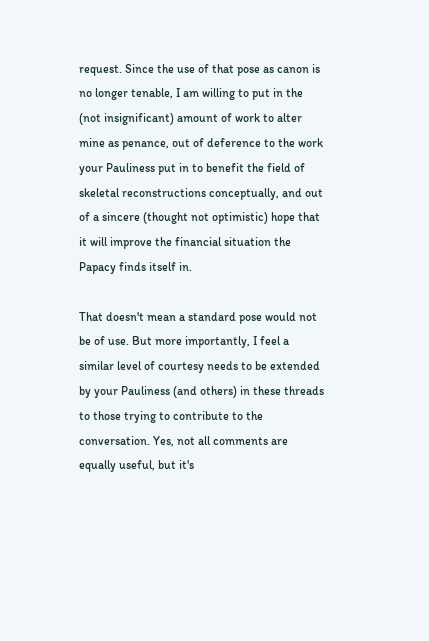request. Since the use of that pose as canon is no longer tenable, I am willing to put in the (not insignificant) amount of work to alter mine as penance, out of deference to the work your Pauliness put in to benefit the field of skeletal reconstructions conceptually, and out of a sincere (thought not optimistic) hope that it will improve the financial situation the Papacy finds itself in.

That doesn't mean a standard pose would not be of use. But more importantly, I feel a similar level of courtesy needs to be extended by your Pauliness (and others) in these threads to those trying to contribute to the conversation. Yes, not all comments are equally useful, but it's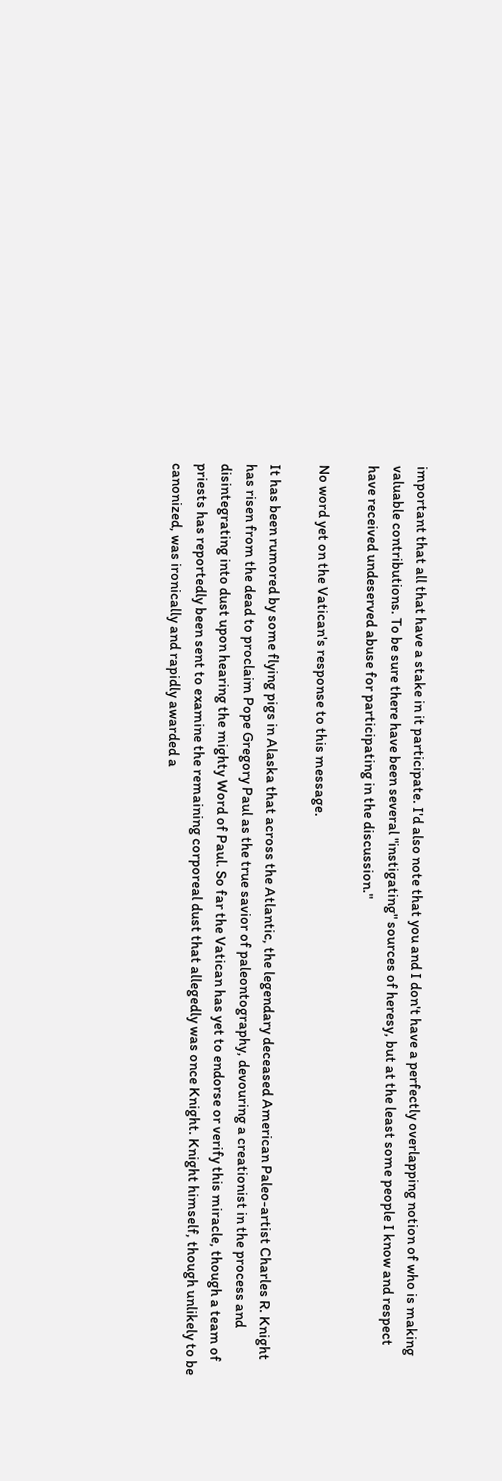important that all that have a stake in it participate. I'd also note that you and I don't have a perfectly overlapping notion of who is making valuable contributions. To be sure there have been several "instigating" sources of heresy, but at the least some people I know and respect have received undeserved abuse for participating in the discussion."

No word yet on the Vatican's response to this message.

It has been rumored by some flying pigs in Alaska that across the Atlantic, the legendary deceased American Paleo-artist Charles R. Knight has risen from the dead to proclaim Pope Gregory Paul as the true savior of paleontography, devouring a creationist in the process and disintegrating into dust upon hearing the mighty Word of Paul. So far the Vatican has yet to endorse or verify this miracle, though a team of priests has reportedly been sent to examine the remaining corporeal dust that allegedly was once Knight. Knight himself, though unlikely to be canonized, was ironically and rapidly awarded a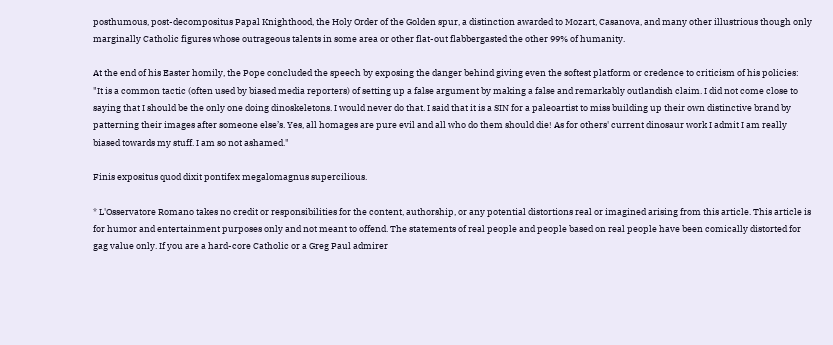posthumous, post-decompositus Papal Knighthood, the Holy Order of the Golden spur, a distinction awarded to Mozart, Casanova, and many other illustrious though only marginally Catholic figures whose outrageous talents in some area or other flat-out flabbergasted the other 99% of humanity.

At the end of his Easter homily, the Pope concluded the speech by exposing the danger behind giving even the softest platform or credence to criticism of his policies:
"It is a common tactic (often used by biased media reporters) of setting up a false argument by making a false and remarkably outlandish claim. I did not come close to saying that I should be the only one doing dinoskeletons. I would never do that. I said that it is a SIN for a paleoartist to miss building up their own distinctive brand by patterning their images after someone else’s. Yes, all homages are pure evil and all who do them should die! As for others' current dinosaur work I admit I am really biased towards my stuff. I am so not ashamed."

Finis expositus quod dixit pontifex megalomagnus supercilious.

* L'Osservatore Romano takes no credit or responsibilities for the content, authorship, or any potential distortions real or imagined arising from this article. This article is for humor and entertainment purposes only and not meant to offend. The statements of real people and people based on real people have been comically distorted for gag value only. If you are a hard-core Catholic or a Greg Paul admirer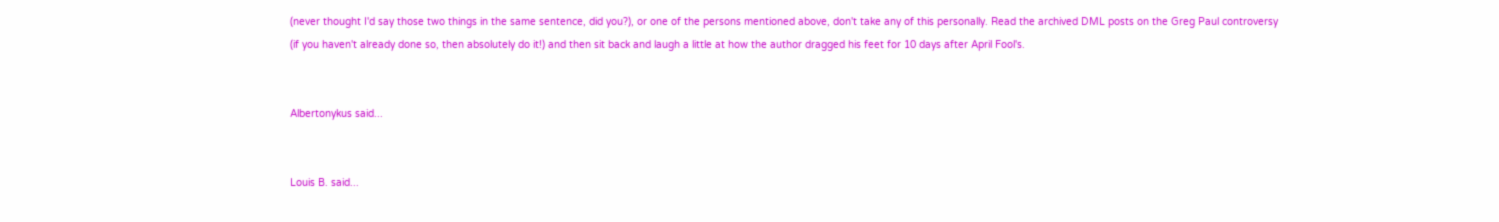(never thought I'd say those two things in the same sentence, did you?), or one of the persons mentioned above, don't take any of this personally. Read the archived DML posts on the Greg Paul controversy (if you haven't already done so, then absolutely do it!) and then sit back and laugh a little at how the author dragged his feet for 10 days after April Fool's.


Albertonykus said...


Louis B. said...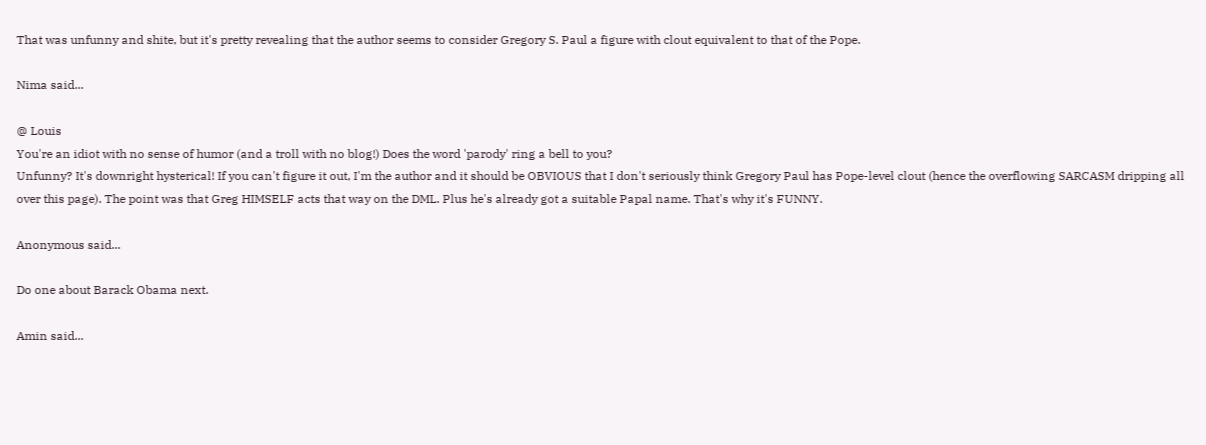That was unfunny and shite, but it's pretty revealing that the author seems to consider Gregory S. Paul a figure with clout equivalent to that of the Pope.

Nima said...

@ Louis
You're an idiot with no sense of humor (and a troll with no blog!) Does the word 'parody' ring a bell to you?
Unfunny? It's downright hysterical! If you can't figure it out, I'm the author and it should be OBVIOUS that I don't seriously think Gregory Paul has Pope-level clout (hence the overflowing SARCASM dripping all over this page). The point was that Greg HIMSELF acts that way on the DML. Plus he's already got a suitable Papal name. That's why it's FUNNY.

Anonymous said...

Do one about Barack Obama next.

Amin said...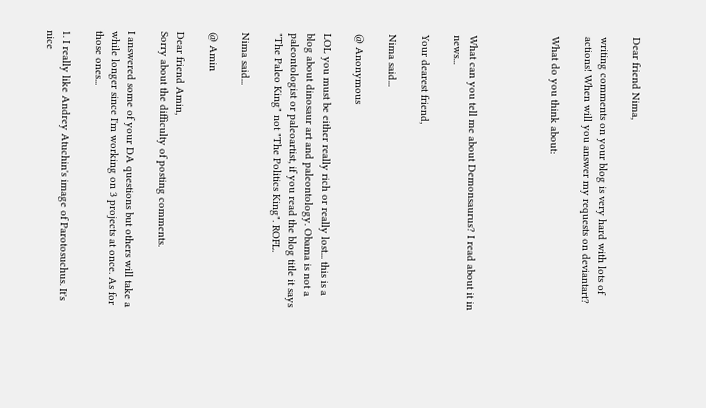Dear friend Nima,

writing comments on your blog is very hard with lots of actions! When will you answer my requests on deviantart?

What do you think about:




What can you tell me about Demonsaurus? I read about it in news...

Your dearest friend,

Nima said...

@ Anonymous

LOL you must be either really rich or really lost... this is a blog about dinosaur art and paleontology. Obama is not a paleontologist or paleoartist, if you read the blog title it says "The Paleo King" not "The Politics King". ROFL.

Nima said...

@ Amin

Dear friend Amin,
Sorry about the difficulty of posting comments.

I answered some of your DA questions but others will take a while longer since I'm working on 3 projects at once. As for those ones...

1. I really like Andrey Atuchin's image of Parotosuchus. It's nice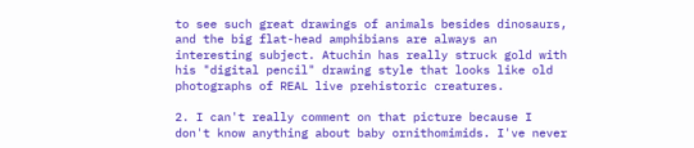to see such great drawings of animals besides dinosaurs, and the big flat-head amphibians are always an interesting subject. Atuchin has really struck gold with his "digital pencil" drawing style that looks like old photographs of REAL live prehistoric creatures.

2. I can't really comment on that picture because I don't know anything about baby ornithomimids. I've never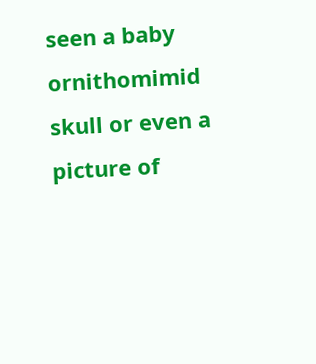seen a baby ornithomimid skull or even a picture of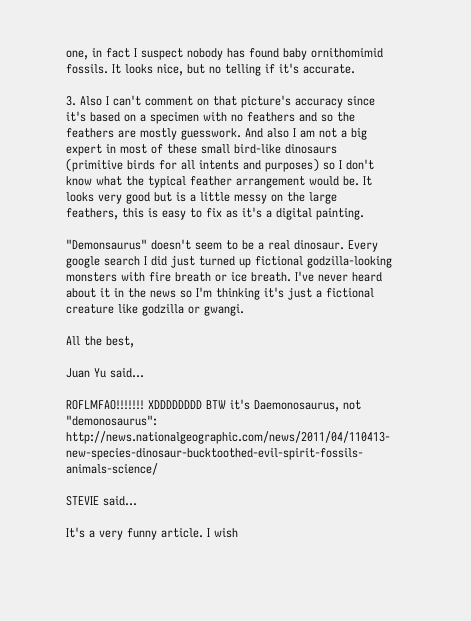one, in fact I suspect nobody has found baby ornithomimid fossils. It looks nice, but no telling if it's accurate.

3. Also I can't comment on that picture's accuracy since it's based on a specimen with no feathers and so the feathers are mostly guesswork. And also I am not a big expert in most of these small bird-like dinosaurs (primitive birds for all intents and purposes) so I don't know what the typical feather arrangement would be. It looks very good but is a little messy on the large feathers, this is easy to fix as it's a digital painting.

"Demonsaurus" doesn't seem to be a real dinosaur. Every google search I did just turned up fictional godzilla-looking monsters with fire breath or ice breath. I've never heard about it in the news so I'm thinking it's just a fictional creature like godzilla or gwangi.

All the best,

Juan Yu said...

ROFLMFAO!!!!!!! XDDDDDDDD BTW it's Daemonosaurus, not "demonosaurus": http://news.nationalgeographic.com/news/2011/04/110413-new-species-dinosaur-bucktoothed-evil-spirit-fossils-animals-science/

STEVIE said...

It's a very funny article. I wish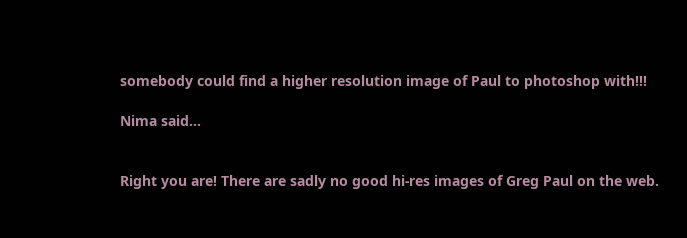somebody could find a higher resolution image of Paul to photoshop with!!!

Nima said...


Right you are! There are sadly no good hi-res images of Greg Paul on the web.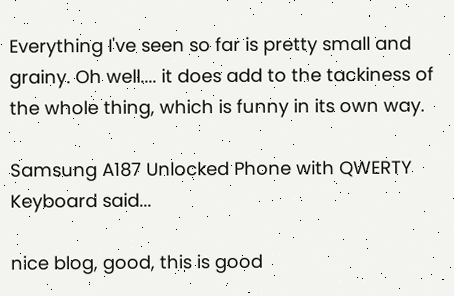Everything I've seen so far is pretty small and grainy. Oh well.... it does add to the tackiness of the whole thing, which is funny in its own way.

Samsung A187 Unlocked Phone with QWERTY Keyboard said...

nice blog, good, this is good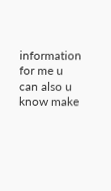information for me u can also u know make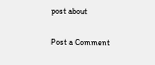post about

Post a Comment